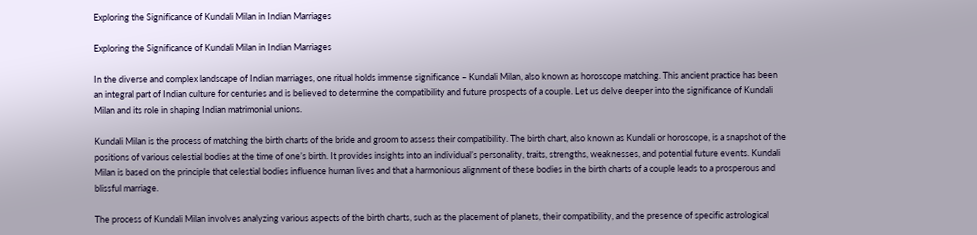Exploring the Significance of Kundali Milan in Indian Marriages

Exploring the Significance of Kundali Milan in Indian Marriages

In the diverse and complex landscape of Indian marriages, one ritual holds immense significance – Kundali Milan, also known as horoscope matching. This ancient practice has been an integral part of Indian culture for centuries and is believed to determine the compatibility and future prospects of a couple. Let us delve deeper into the significance of Kundali Milan and its role in shaping Indian matrimonial unions.

Kundali Milan is the process of matching the birth charts of the bride and groom to assess their compatibility. The birth chart, also known as Kundali or horoscope, is a snapshot of the positions of various celestial bodies at the time of one’s birth. It provides insights into an individual’s personality, traits, strengths, weaknesses, and potential future events. Kundali Milan is based on the principle that celestial bodies influence human lives and that a harmonious alignment of these bodies in the birth charts of a couple leads to a prosperous and blissful marriage.

The process of Kundali Milan involves analyzing various aspects of the birth charts, such as the placement of planets, their compatibility, and the presence of specific astrological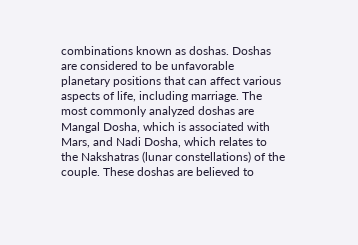combinations known as doshas. Doshas are considered to be unfavorable planetary positions that can affect various aspects of life, including marriage. The most commonly analyzed doshas are Mangal Dosha, which is associated with Mars, and Nadi Dosha, which relates to the Nakshatras (lunar constellations) of the couple. These doshas are believed to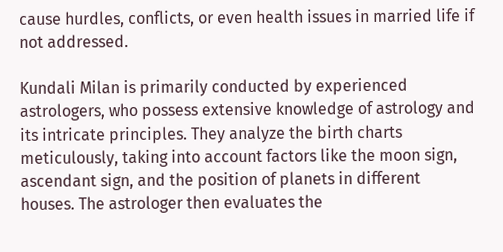cause hurdles, conflicts, or even health issues in married life if not addressed.

Kundali Milan is primarily conducted by experienced astrologers, who possess extensive knowledge of astrology and its intricate principles. They analyze the birth charts meticulously, taking into account factors like the moon sign, ascendant sign, and the position of planets in different houses. The astrologer then evaluates the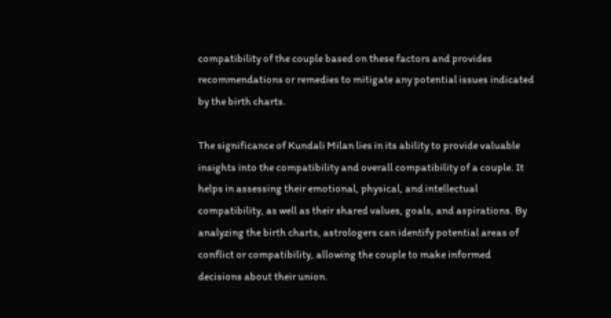compatibility of the couple based on these factors and provides recommendations or remedies to mitigate any potential issues indicated by the birth charts.

The significance of Kundali Milan lies in its ability to provide valuable insights into the compatibility and overall compatibility of a couple. It helps in assessing their emotional, physical, and intellectual compatibility, as well as their shared values, goals, and aspirations. By analyzing the birth charts, astrologers can identify potential areas of conflict or compatibility, allowing the couple to make informed decisions about their union.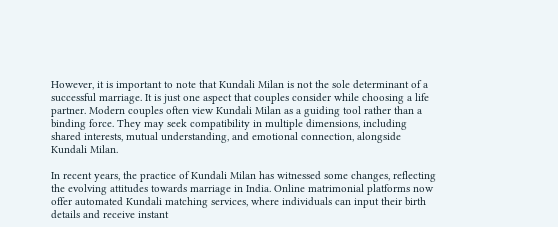However, it is important to note that Kundali Milan is not the sole determinant of a successful marriage. It is just one aspect that couples consider while choosing a life partner. Modern couples often view Kundali Milan as a guiding tool rather than a binding force. They may seek compatibility in multiple dimensions, including shared interests, mutual understanding, and emotional connection, alongside Kundali Milan.

In recent years, the practice of Kundali Milan has witnessed some changes, reflecting the evolving attitudes towards marriage in India. Online matrimonial platforms now offer automated Kundali matching services, where individuals can input their birth details and receive instant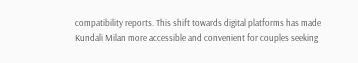compatibility reports. This shift towards digital platforms has made Kundali Milan more accessible and convenient for couples seeking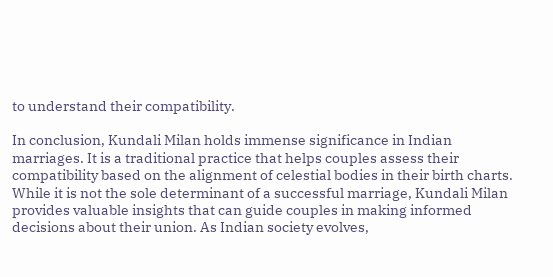to understand their compatibility.

In conclusion, Kundali Milan holds immense significance in Indian marriages. It is a traditional practice that helps couples assess their compatibility based on the alignment of celestial bodies in their birth charts. While it is not the sole determinant of a successful marriage, Kundali Milan provides valuable insights that can guide couples in making informed decisions about their union. As Indian society evolves,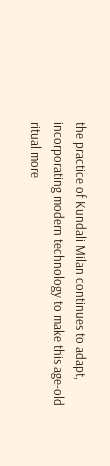the practice of Kundali Milan continues to adapt, incorporating modern technology to make this age-old ritual more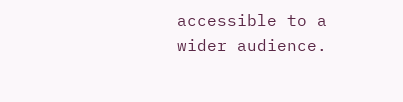accessible to a wider audience.